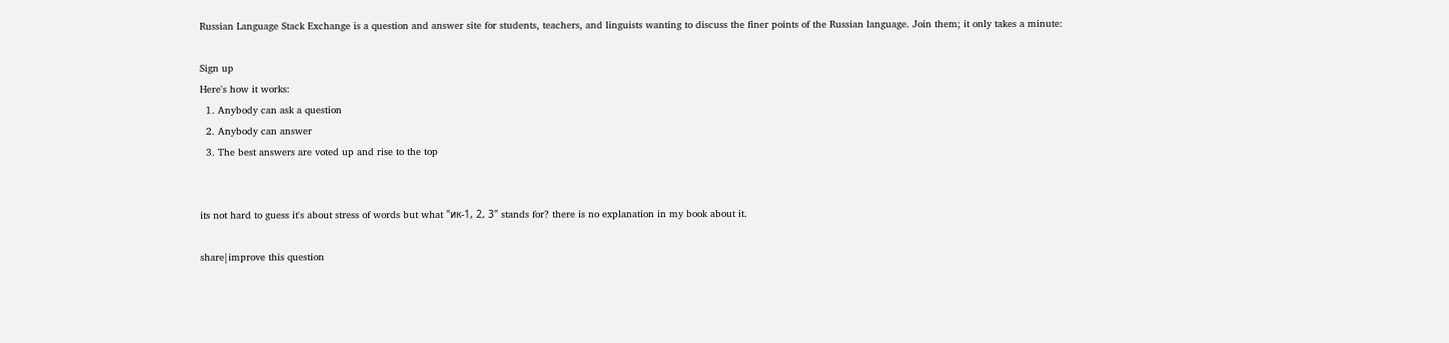Russian Language Stack Exchange is a question and answer site for students, teachers, and linguists wanting to discuss the finer points of the Russian language. Join them; it only takes a minute:

Sign up
Here's how it works:
  1. Anybody can ask a question
  2. Anybody can answer
  3. The best answers are voted up and rise to the top


its not hard to guess it's about stress of words but what "ик-1, 2, 3" stands for? there is no explanation in my book about it.

share|improve this question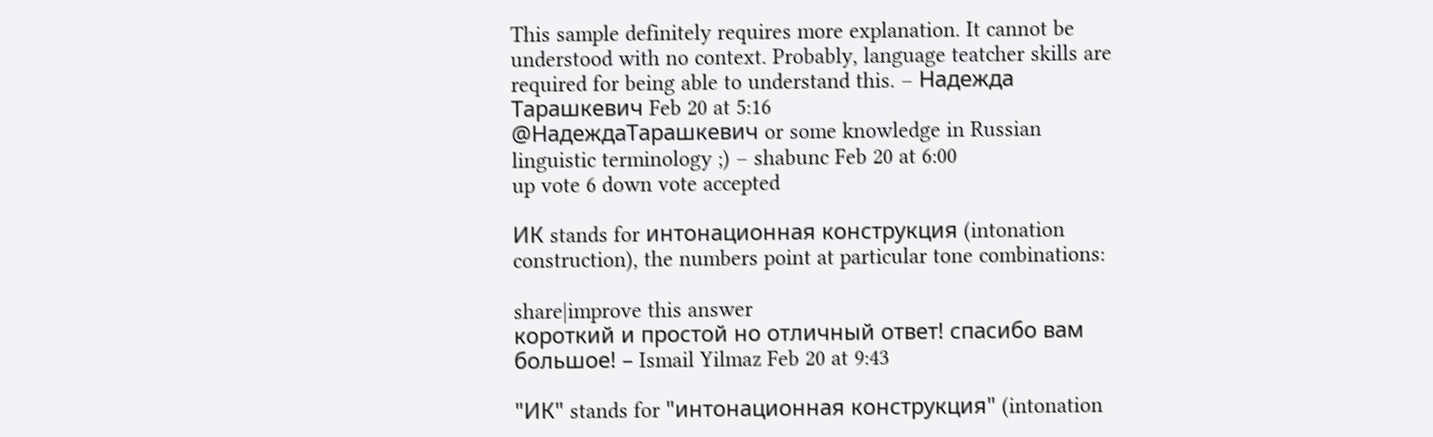This sample definitely requires more explanation. It cannot be understood with no context. Probably, language teatcher skills are required for being able to understand this. – Надежда Тарашкевич Feb 20 at 5:16
@НадеждаТарашкевич or some knowledge in Russian linguistic terminology ;) – shabunc Feb 20 at 6:00
up vote 6 down vote accepted

ИК stands for интонационная конструкция (intonation construction), the numbers point at particular tone combinations:

share|improve this answer
короткий и простой но отличный ответ! спасибо вам большое! – Ismail Yilmaz Feb 20 at 9:43

"ИК" stands for "интонационная конструкция" (intonation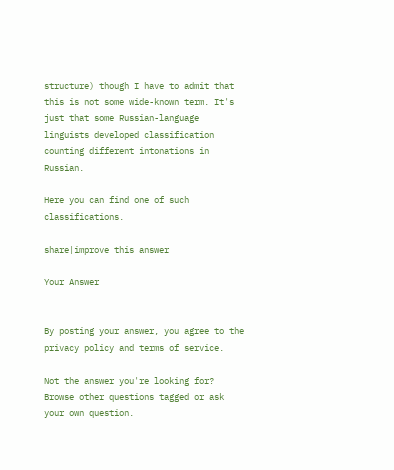structure) though I have to admit that this is not some wide-known term. It's just that some Russian-language linguists developed classification counting different intonations in Russian.

Here you can find one of such classifications.

share|improve this answer

Your Answer


By posting your answer, you agree to the privacy policy and terms of service.

Not the answer you're looking for? Browse other questions tagged or ask your own question.